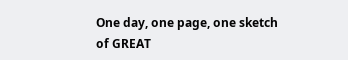One day, one page, one sketch of GREAT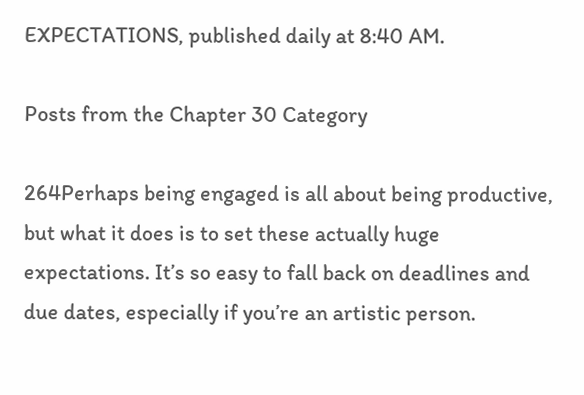EXPECTATIONS, published daily at 8:40 AM.

Posts from the Chapter 30 Category

264Perhaps being engaged is all about being productive, but what it does is to set these actually huge expectations. It’s so easy to fall back on deadlines and due dates, especially if you’re an artistic person.